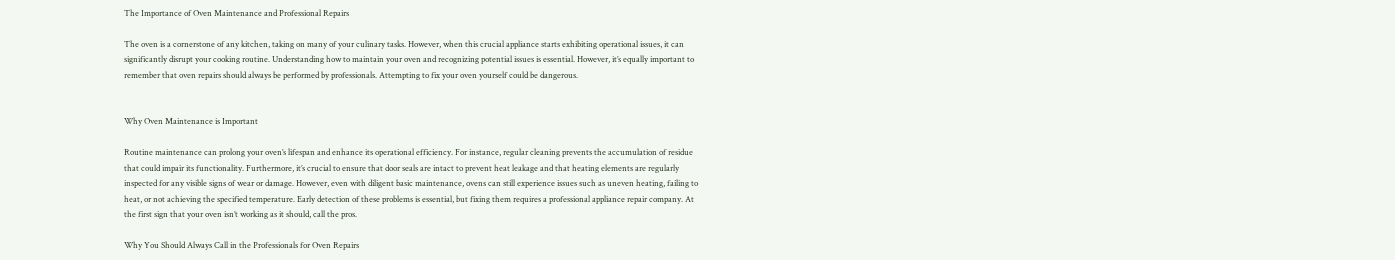The Importance of Oven Maintenance and Professional Repairs

The oven is a cornerstone of any kitchen, taking on many of your culinary tasks. However, when this crucial appliance starts exhibiting operational issues, it can significantly disrupt your cooking routine. Understanding how to maintain your oven and recognizing potential issues is essential. However, it’s equally important to remember that oven repairs should always be performed by professionals. Attempting to fix your oven yourself could be dangerous.


Why Oven Maintenance is Important

Routine maintenance can prolong your oven’s lifespan and enhance its operational efficiency. For instance, regular cleaning prevents the accumulation of residue that could impair its functionality. Furthermore, it’s crucial to ensure that door seals are intact to prevent heat leakage and that heating elements are regularly inspected for any visible signs of wear or damage. However, even with diligent basic maintenance, ovens can still experience issues such as uneven heating, failing to heat, or not achieving the specified temperature. Early detection of these problems is essential, but fixing them requires a professional appliance repair company. At the first sign that your oven isn’t working as it should, call the pros.

Why You Should Always Call in the Professionals for Oven Repairs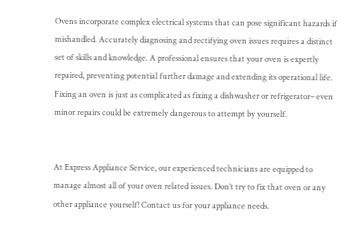Ovens incorporate complex electrical systems that can pose significant hazards if mishandled. Accurately diagnosing and rectifying oven issues requires a distinct set of skills and knowledge. A professional ensures that your oven is expertly repaired, preventing potential further damage and extending its operational life. Fixing an oven is just as complicated as fixing a dishwasher or refrigerator– even minor repairs could be extremely dangerous to attempt by yourself.


At Express Appliance Service, our experienced technicians are equipped to manage almost all of your oven related issues. Don’t try to fix that oven or any other appliance yourself! Contact us for your appliance needs.